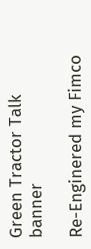Green Tractor Talk banner

Re-Enginered my Fimco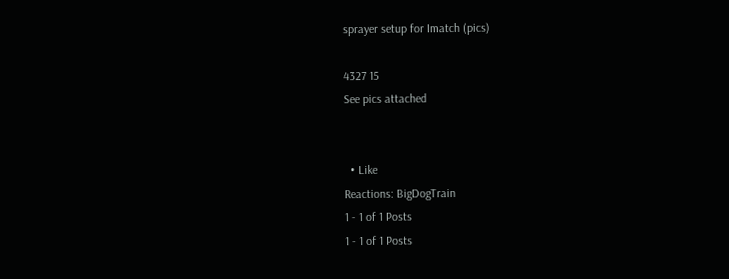sprayer setup for Imatch (pics)

4327 15
See pics attached


  • Like
Reactions: BigDogTrain
1 - 1 of 1 Posts
1 - 1 of 1 Posts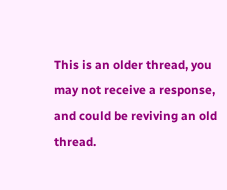This is an older thread, you may not receive a response, and could be reviving an old thread.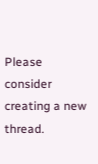Please consider creating a new thread.